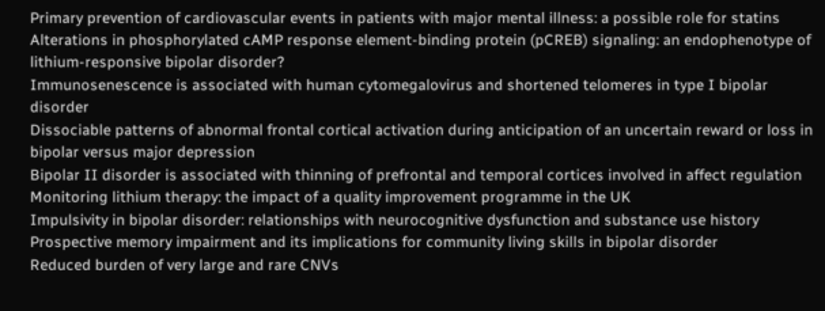Primary prevention of cardiovascular events in patients with major mental illness: a possible role for statins
Alterations in phosphorylated cAMP response element-binding protein (pCREB) signaling: an endophenotype of lithium-responsive bipolar disorder?
Immunosenescence is associated with human cytomegalovirus and shortened telomeres in type I bipolar disorder
Dissociable patterns of abnormal frontal cortical activation during anticipation of an uncertain reward or loss in bipolar versus major depression
Bipolar II disorder is associated with thinning of prefrontal and temporal cortices involved in affect regulation
Monitoring lithium therapy: the impact of a quality improvement programme in the UK
Impulsivity in bipolar disorder: relationships with neurocognitive dysfunction and substance use history
Prospective memory impairment and its implications for community living skills in bipolar disorder
Reduced burden of very large and rare CNVs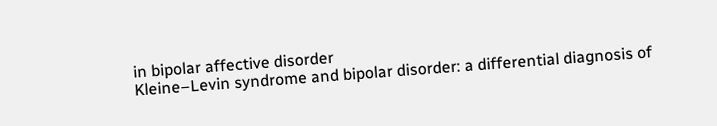in bipolar affective disorder
Kleine–Levin syndrome and bipolar disorder: a differential diagnosis of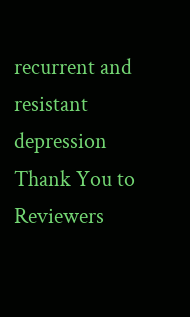recurrent and resistant depression
Thank You to Reviewers